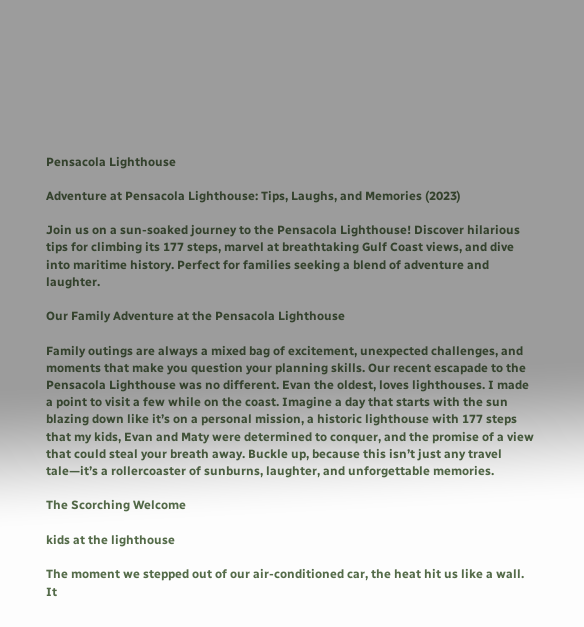Pensacola Lighthouse

Adventure at Pensacola Lighthouse: Tips, Laughs, and Memories (2023)

Join us on a sun-soaked journey to the Pensacola Lighthouse! Discover hilarious tips for climbing its 177 steps, marvel at breathtaking Gulf Coast views, and dive into maritime history. Perfect for families seeking a blend of adventure and laughter.

Our Family Adventure at the Pensacola Lighthouse

Family outings are always a mixed bag of excitement, unexpected challenges, and moments that make you question your planning skills. Our recent escapade to the Pensacola Lighthouse was no different. Evan the oldest, loves lighthouses. I made a point to visit a few while on the coast. Imagine a day that starts with the sun blazing down like it’s on a personal mission, a historic lighthouse with 177 steps that my kids, Evan and Maty were determined to conquer, and the promise of a view that could steal your breath away. Buckle up, because this isn’t just any travel tale—it’s a rollercoaster of sunburns, laughter, and unforgettable memories.

The Scorching Welcome

kids at the lighthouse

The moment we stepped out of our air-conditioned car, the heat hit us like a wall. It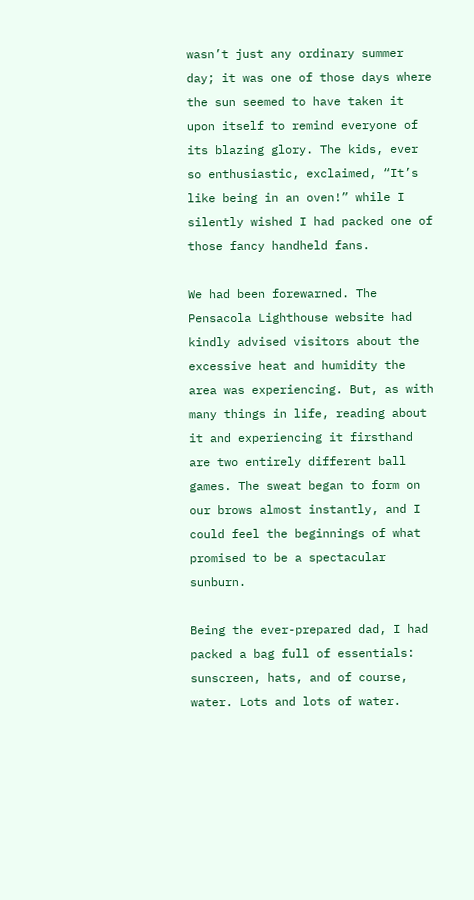wasn’t just any ordinary summer day; it was one of those days where the sun seemed to have taken it upon itself to remind everyone of its blazing glory. The kids, ever so enthusiastic, exclaimed, “It’s like being in an oven!” while I silently wished I had packed one of those fancy handheld fans.

We had been forewarned. The Pensacola Lighthouse website had kindly advised visitors about the excessive heat and humidity the area was experiencing. But, as with many things in life, reading about it and experiencing it firsthand are two entirely different ball games. The sweat began to form on our brows almost instantly, and I could feel the beginnings of what promised to be a spectacular sunburn.

Being the ever-prepared dad, I had packed a bag full of essentials: sunscreen, hats, and of course, water. Lots and lots of water.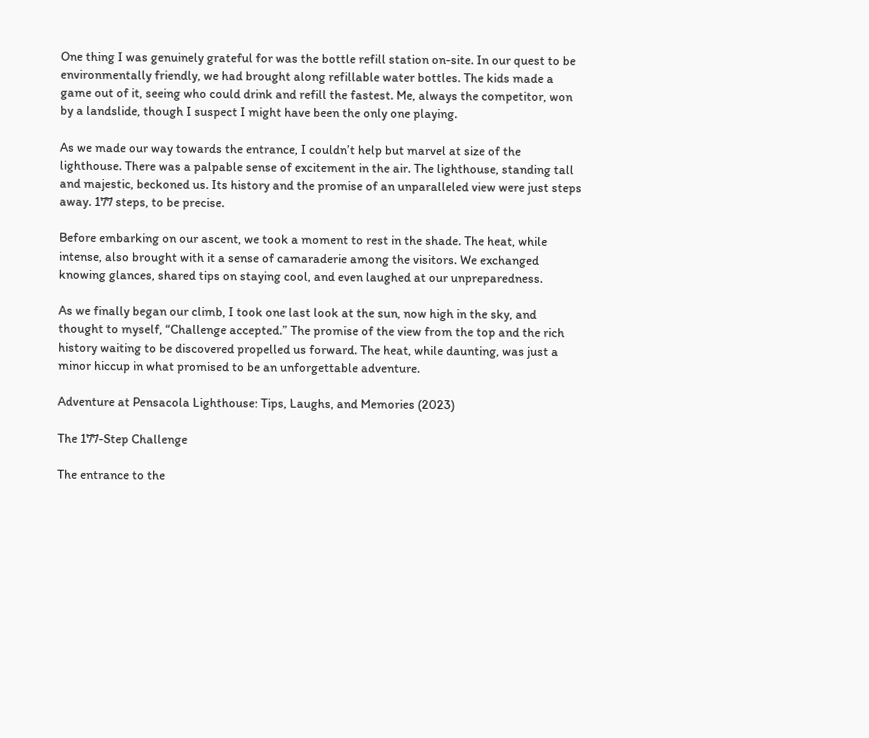One thing I was genuinely grateful for was the bottle refill station on-site. In our quest to be environmentally friendly, we had brought along refillable water bottles. The kids made a game out of it, seeing who could drink and refill the fastest. Me, always the competitor, won by a landslide, though I suspect I might have been the only one playing.

As we made our way towards the entrance, I couldn’t help but marvel at size of the lighthouse. There was a palpable sense of excitement in the air. The lighthouse, standing tall and majestic, beckoned us. Its history and the promise of an unparalleled view were just steps away. 177 steps, to be precise.

Before embarking on our ascent, we took a moment to rest in the shade. The heat, while intense, also brought with it a sense of camaraderie among the visitors. We exchanged knowing glances, shared tips on staying cool, and even laughed at our unpreparedness.

As we finally began our climb, I took one last look at the sun, now high in the sky, and thought to myself, “Challenge accepted.” The promise of the view from the top and the rich history waiting to be discovered propelled us forward. The heat, while daunting, was just a minor hiccup in what promised to be an unforgettable adventure.

Adventure at Pensacola Lighthouse: Tips, Laughs, and Memories (2023)

The 177-Step Challenge

The entrance to the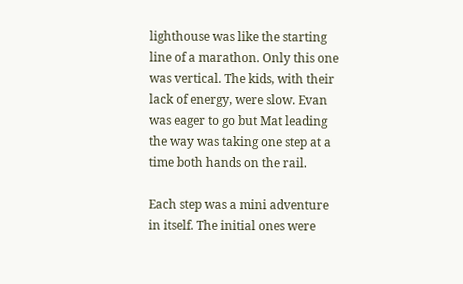lighthouse was like the starting line of a marathon. Only this one was vertical. The kids, with their lack of energy, were slow. Evan was eager to go but Mat leading the way was taking one step at a time both hands on the rail.

Each step was a mini adventure in itself. The initial ones were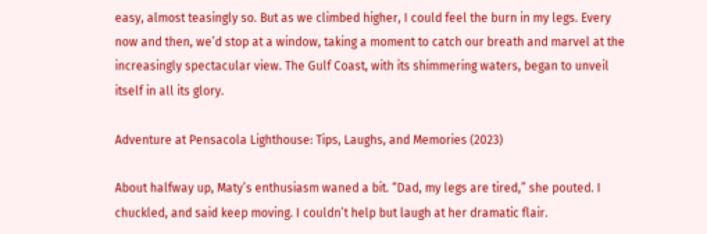easy, almost teasingly so. But as we climbed higher, I could feel the burn in my legs. Every now and then, we’d stop at a window, taking a moment to catch our breath and marvel at the increasingly spectacular view. The Gulf Coast, with its shimmering waters, began to unveil itself in all its glory.

Adventure at Pensacola Lighthouse: Tips, Laughs, and Memories (2023)

About halfway up, Maty’s enthusiasm waned a bit. “Dad, my legs are tired,” she pouted. I chuckled, and said keep moving. I couldn’t help but laugh at her dramatic flair.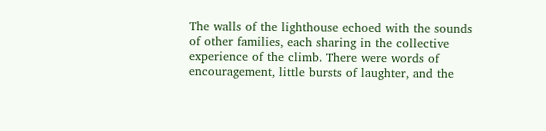The walls of the lighthouse echoed with the sounds of other families, each sharing in the collective experience of the climb. There were words of encouragement, little bursts of laughter, and the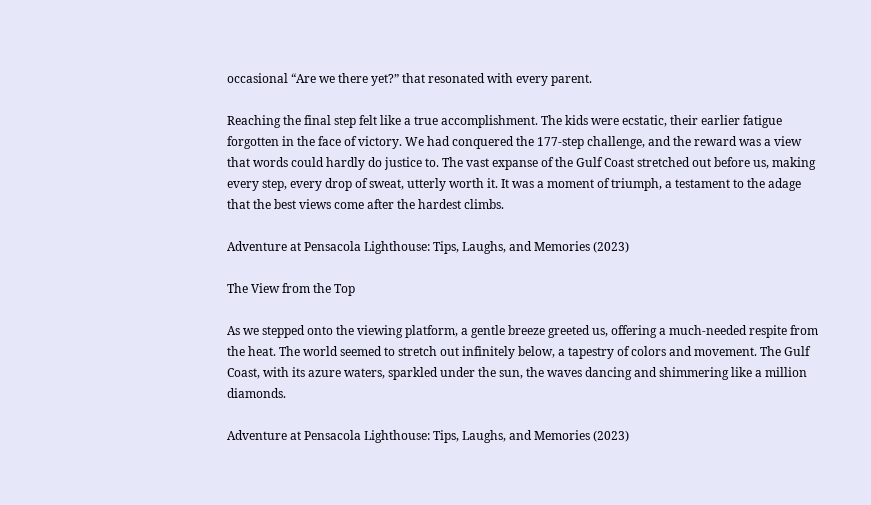occasional “Are we there yet?” that resonated with every parent.

Reaching the final step felt like a true accomplishment. The kids were ecstatic, their earlier fatigue forgotten in the face of victory. We had conquered the 177-step challenge, and the reward was a view that words could hardly do justice to. The vast expanse of the Gulf Coast stretched out before us, making every step, every drop of sweat, utterly worth it. It was a moment of triumph, a testament to the adage that the best views come after the hardest climbs.

Adventure at Pensacola Lighthouse: Tips, Laughs, and Memories (2023)

The View from the Top

As we stepped onto the viewing platform, a gentle breeze greeted us, offering a much-needed respite from the heat. The world seemed to stretch out infinitely below, a tapestry of colors and movement. The Gulf Coast, with its azure waters, sparkled under the sun, the waves dancing and shimmering like a million diamonds.

Adventure at Pensacola Lighthouse: Tips, Laughs, and Memories (2023)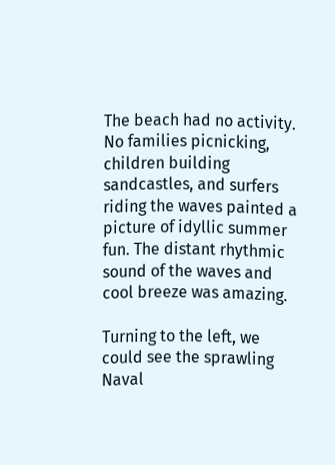The beach had no activity. No families picnicking, children building sandcastles, and surfers riding the waves painted a picture of idyllic summer fun. The distant rhythmic sound of the waves and cool breeze was amazing.

Turning to the left, we could see the sprawling Naval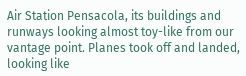Air Station Pensacola, its buildings and runways looking almost toy-like from our vantage point. Planes took off and landed, looking like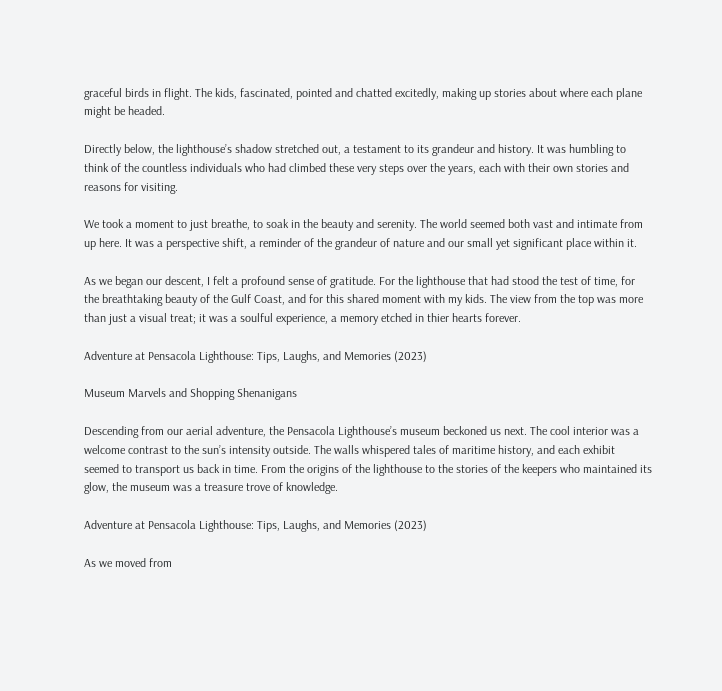graceful birds in flight. The kids, fascinated, pointed and chatted excitedly, making up stories about where each plane might be headed.

Directly below, the lighthouse’s shadow stretched out, a testament to its grandeur and history. It was humbling to think of the countless individuals who had climbed these very steps over the years, each with their own stories and reasons for visiting.

We took a moment to just breathe, to soak in the beauty and serenity. The world seemed both vast and intimate from up here. It was a perspective shift, a reminder of the grandeur of nature and our small yet significant place within it.

As we began our descent, I felt a profound sense of gratitude. For the lighthouse that had stood the test of time, for the breathtaking beauty of the Gulf Coast, and for this shared moment with my kids. The view from the top was more than just a visual treat; it was a soulful experience, a memory etched in thier hearts forever.

Adventure at Pensacola Lighthouse: Tips, Laughs, and Memories (2023)

Museum Marvels and Shopping Shenanigans

Descending from our aerial adventure, the Pensacola Lighthouse’s museum beckoned us next. The cool interior was a welcome contrast to the sun’s intensity outside. The walls whispered tales of maritime history, and each exhibit seemed to transport us back in time. From the origins of the lighthouse to the stories of the keepers who maintained its glow, the museum was a treasure trove of knowledge.

Adventure at Pensacola Lighthouse: Tips, Laughs, and Memories (2023)

As we moved from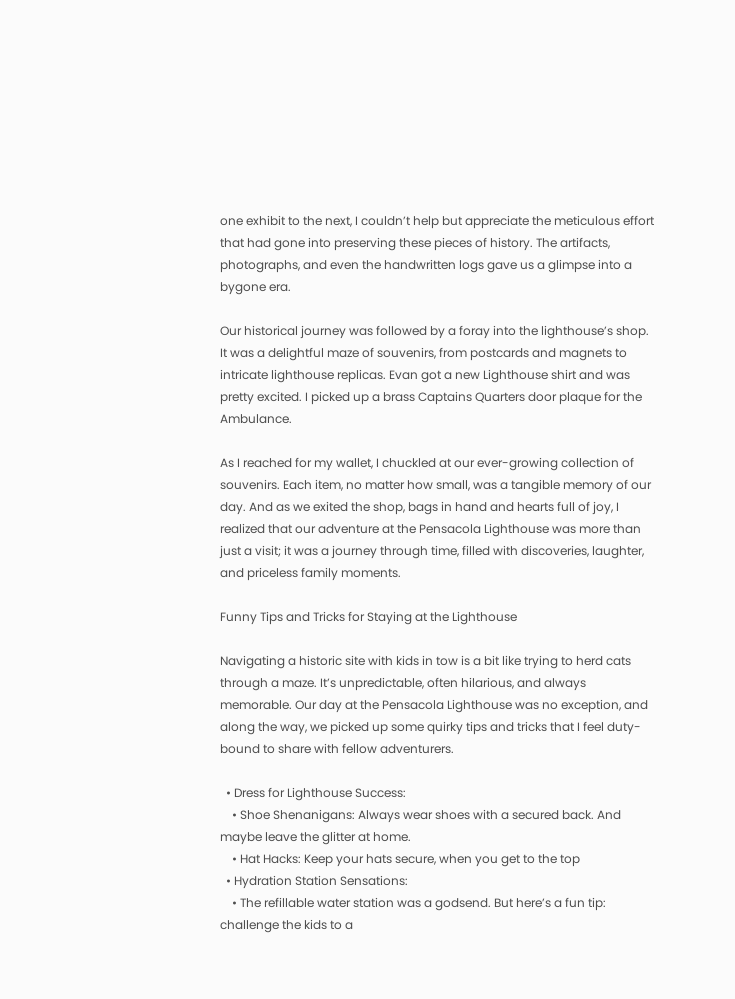one exhibit to the next, I couldn’t help but appreciate the meticulous effort that had gone into preserving these pieces of history. The artifacts, photographs, and even the handwritten logs gave us a glimpse into a bygone era.

Our historical journey was followed by a foray into the lighthouse’s shop. It was a delightful maze of souvenirs, from postcards and magnets to intricate lighthouse replicas. Evan got a new Lighthouse shirt and was pretty excited. I picked up a brass Captains Quarters door plaque for the Ambulance.

As I reached for my wallet, I chuckled at our ever-growing collection of souvenirs. Each item, no matter how small, was a tangible memory of our day. And as we exited the shop, bags in hand and hearts full of joy, I realized that our adventure at the Pensacola Lighthouse was more than just a visit; it was a journey through time, filled with discoveries, laughter, and priceless family moments.

Funny Tips and Tricks for Staying at the Lighthouse

Navigating a historic site with kids in tow is a bit like trying to herd cats through a maze. It’s unpredictable, often hilarious, and always memorable. Our day at the Pensacola Lighthouse was no exception, and along the way, we picked up some quirky tips and tricks that I feel duty-bound to share with fellow adventurers.

  • Dress for Lighthouse Success:
    • Shoe Shenanigans: Always wear shoes with a secured back. And maybe leave the glitter at home.
    • Hat Hacks: Keep your hats secure, when you get to the top
  • Hydration Station Sensations:
    • The refillable water station was a godsend. But here’s a fun tip: challenge the kids to a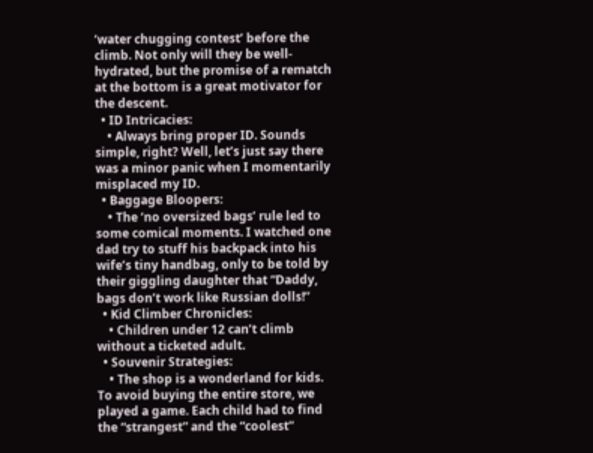‘water chugging contest’ before the climb. Not only will they be well-hydrated, but the promise of a rematch at the bottom is a great motivator for the descent.
  • ID Intricacies:
    • Always bring proper ID. Sounds simple, right? Well, let’s just say there was a minor panic when I momentarily misplaced my ID.
  • Baggage Bloopers:
    • The ‘no oversized bags’ rule led to some comical moments. I watched one dad try to stuff his backpack into his wife’s tiny handbag, only to be told by their giggling daughter that “Daddy, bags don’t work like Russian dolls!”
  • Kid Climber Chronicles:
    • Children under 12 can’t climb without a ticketed adult.
  • Souvenir Strategies:
    • The shop is a wonderland for kids. To avoid buying the entire store, we played a game. Each child had to find the “strangest” and the “coolest”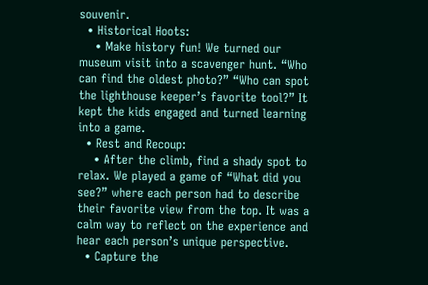souvenir.
  • Historical Hoots:
    • Make history fun! We turned our museum visit into a scavenger hunt. “Who can find the oldest photo?” “Who can spot the lighthouse keeper’s favorite tool?” It kept the kids engaged and turned learning into a game.
  • Rest and Recoup:
    • After the climb, find a shady spot to relax. We played a game of “What did you see?” where each person had to describe their favorite view from the top. It was a calm way to reflect on the experience and hear each person’s unique perspective.
  • Capture the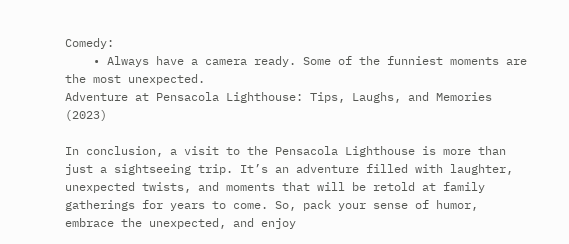Comedy:
    • Always have a camera ready. Some of the funniest moments are the most unexpected.
Adventure at Pensacola Lighthouse: Tips, Laughs, and Memories (2023)

In conclusion, a visit to the Pensacola Lighthouse is more than just a sightseeing trip. It’s an adventure filled with laughter, unexpected twists, and moments that will be retold at family gatherings for years to come. So, pack your sense of humor, embrace the unexpected, and enjoy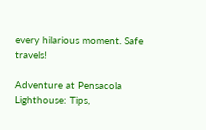every hilarious moment. Safe travels!

Adventure at Pensacola Lighthouse: Tips,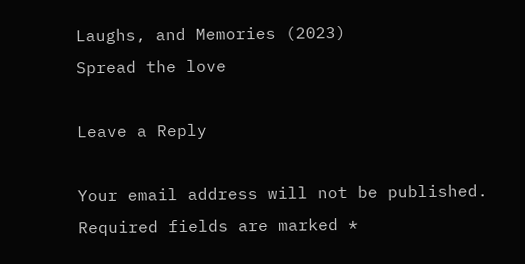Laughs, and Memories (2023)
Spread the love

Leave a Reply

Your email address will not be published. Required fields are marked *